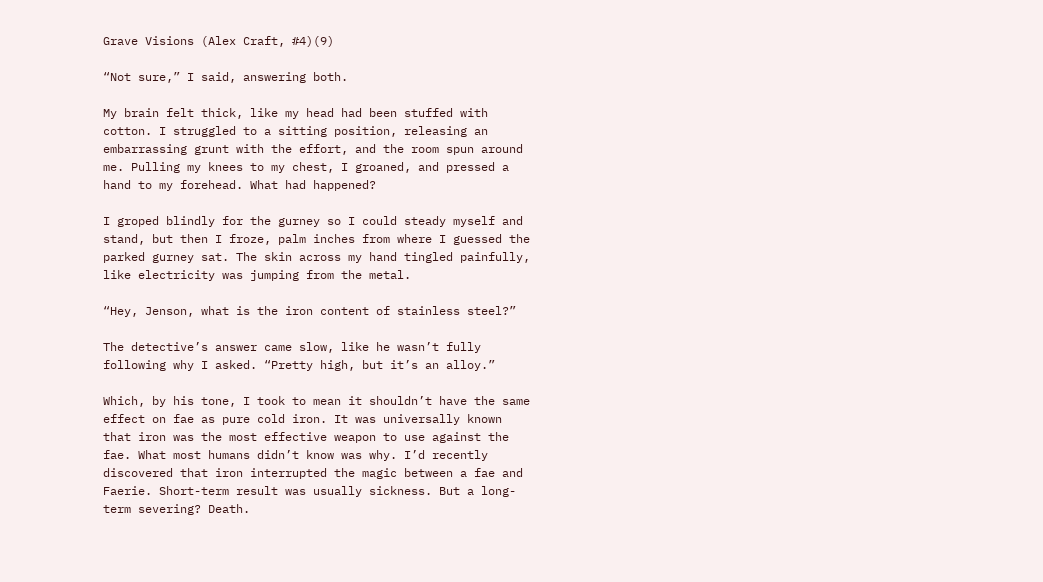Grave Visions (Alex Craft, #4)(9)

“Not sure,” I said, answering both.

My brain felt thick, like my head had been stuffed with cotton. I struggled to a sitting position, releasing an embarrassing grunt with the effort, and the room spun around me. Pulling my knees to my chest, I groaned, and pressed a hand to my forehead. What had happened?

I groped blindly for the gurney so I could steady myself and stand, but then I froze, palm inches from where I guessed the parked gurney sat. The skin across my hand tingled painfully, like electricity was jumping from the metal.

“Hey, Jenson, what is the iron content of stainless steel?”

The detective’s answer came slow, like he wasn’t fully following why I asked. “Pretty high, but it’s an alloy.”

Which, by his tone, I took to mean it shouldn’t have the same effect on fae as pure cold iron. It was universally known that iron was the most effective weapon to use against the fae. What most humans didn’t know was why. I’d recently discovered that iron interrupted the magic between a fae and Faerie. Short-term result was usually sickness. But a long-term severing? Death.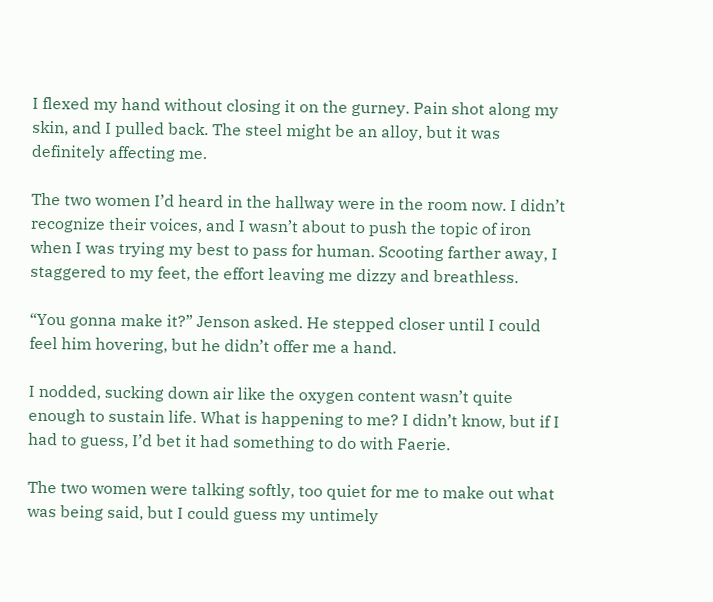I flexed my hand without closing it on the gurney. Pain shot along my skin, and I pulled back. The steel might be an alloy, but it was definitely affecting me.

The two women I’d heard in the hallway were in the room now. I didn’t recognize their voices, and I wasn’t about to push the topic of iron when I was trying my best to pass for human. Scooting farther away, I staggered to my feet, the effort leaving me dizzy and breathless.

“You gonna make it?” Jenson asked. He stepped closer until I could feel him hovering, but he didn’t offer me a hand.

I nodded, sucking down air like the oxygen content wasn’t quite enough to sustain life. What is happening to me? I didn’t know, but if I had to guess, I’d bet it had something to do with Faerie.

The two women were talking softly, too quiet for me to make out what was being said, but I could guess my untimely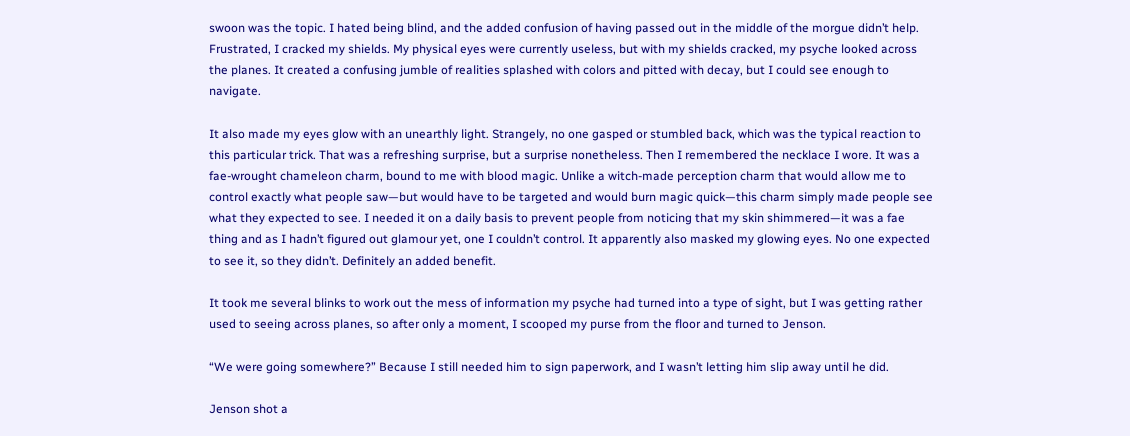swoon was the topic. I hated being blind, and the added confusion of having passed out in the middle of the morgue didn’t help. Frustrated, I cracked my shields. My physical eyes were currently useless, but with my shields cracked, my psyche looked across the planes. It created a confusing jumble of realities splashed with colors and pitted with decay, but I could see enough to navigate.

It also made my eyes glow with an unearthly light. Strangely, no one gasped or stumbled back, which was the typical reaction to this particular trick. That was a refreshing surprise, but a surprise nonetheless. Then I remembered the necklace I wore. It was a fae-wrought chameleon charm, bound to me with blood magic. Unlike a witch-made perception charm that would allow me to control exactly what people saw—but would have to be targeted and would burn magic quick—this charm simply made people see what they expected to see. I needed it on a daily basis to prevent people from noticing that my skin shimmered—it was a fae thing and as I hadn’t figured out glamour yet, one I couldn’t control. It apparently also masked my glowing eyes. No one expected to see it, so they didn’t. Definitely an added benefit.

It took me several blinks to work out the mess of information my psyche had turned into a type of sight, but I was getting rather used to seeing across planes, so after only a moment, I scooped my purse from the floor and turned to Jenson.

“We were going somewhere?” Because I still needed him to sign paperwork, and I wasn’t letting him slip away until he did.

Jenson shot a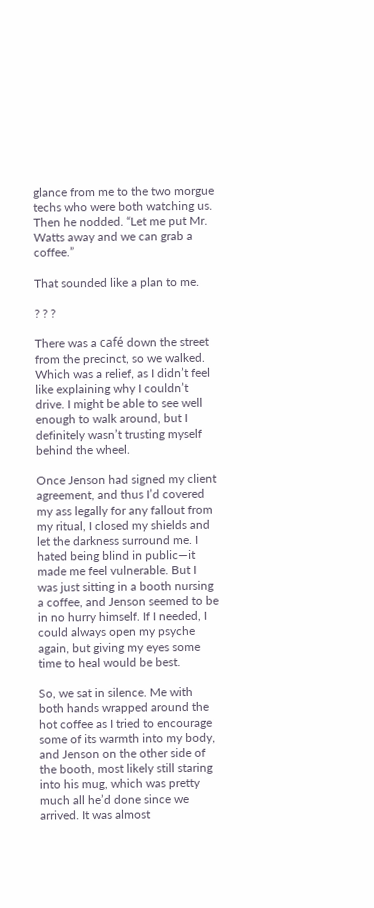glance from me to the two morgue techs who were both watching us. Then he nodded. “Let me put Mr. Watts away and we can grab a coffee.”

That sounded like a plan to me.

? ? ?

There was a café down the street from the precinct, so we walked. Which was a relief, as I didn’t feel like explaining why I couldn’t drive. I might be able to see well enough to walk around, but I definitely wasn’t trusting myself behind the wheel.

Once Jenson had signed my client agreement, and thus I’d covered my ass legally for any fallout from my ritual, I closed my shields and let the darkness surround me. I hated being blind in public—it made me feel vulnerable. But I was just sitting in a booth nursing a coffee, and Jenson seemed to be in no hurry himself. If I needed, I could always open my psyche again, but giving my eyes some time to heal would be best.

So, we sat in silence. Me with both hands wrapped around the hot coffee as I tried to encourage some of its warmth into my body, and Jenson on the other side of the booth, most likely still staring into his mug, which was pretty much all he’d done since we arrived. It was almost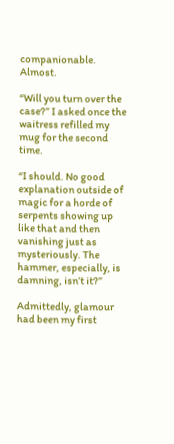companionable. Almost.

“Will you turn over the case?” I asked once the waitress refilled my mug for the second time.

“I should. No good explanation outside of magic for a horde of serpents showing up like that and then vanishing just as mysteriously. The hammer, especially, is damning, isn’t it?”

Admittedly, glamour had been my first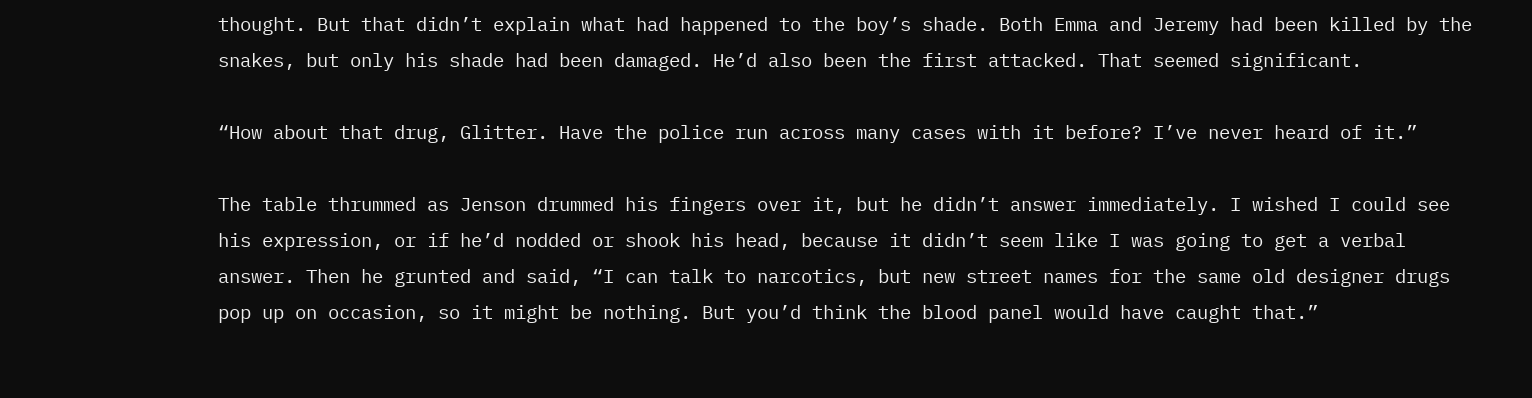thought. But that didn’t explain what had happened to the boy’s shade. Both Emma and Jeremy had been killed by the snakes, but only his shade had been damaged. He’d also been the first attacked. That seemed significant.

“How about that drug, Glitter. Have the police run across many cases with it before? I’ve never heard of it.”

The table thrummed as Jenson drummed his fingers over it, but he didn’t answer immediately. I wished I could see his expression, or if he’d nodded or shook his head, because it didn’t seem like I was going to get a verbal answer. Then he grunted and said, “I can talk to narcotics, but new street names for the same old designer drugs pop up on occasion, so it might be nothing. But you’d think the blood panel would have caught that.”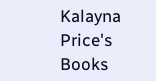Kalayna Price's Books